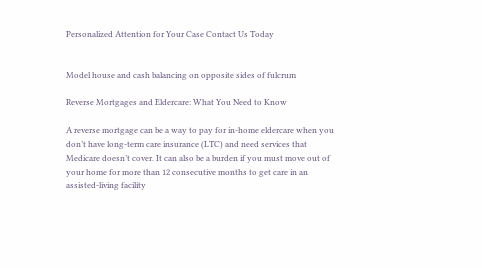Personalized Attention for Your Case Contact Us Today


Model house and cash balancing on opposite sides of fulcrum

Reverse Mortgages and Eldercare: What You Need to Know

A reverse mortgage can be a way to pay for in-home eldercare when you don’t have long-term care insurance (LTC) and need services that Medicare doesn’t cover. It can also be a burden if you must move out of your home for more than 12 consecutive months to get care in an assisted-living facility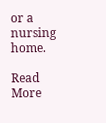or a nursing home.

Read More